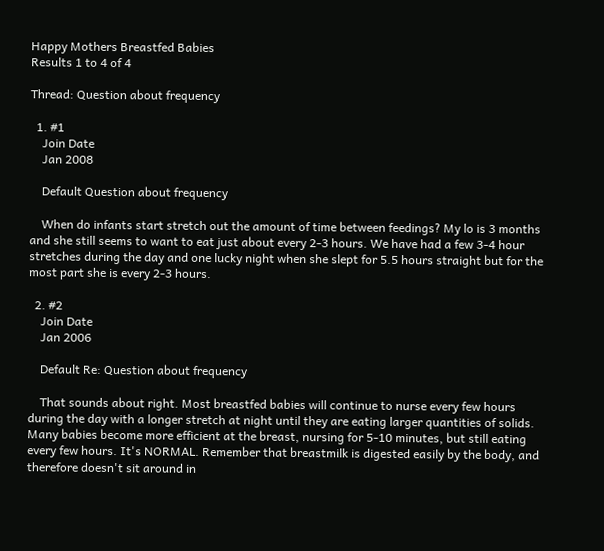Happy Mothers Breastfed Babies
Results 1 to 4 of 4

Thread: Question about frequency

  1. #1
    Join Date
    Jan 2008

    Default Question about frequency

    When do infants start stretch out the amount of time between feedings? My lo is 3 months and she still seems to want to eat just about every 2-3 hours. We have had a few 3-4 hour stretches during the day and one lucky night when she slept for 5.5 hours straight but for the most part she is every 2-3 hours.

  2. #2
    Join Date
    Jan 2006

    Default Re: Question about frequency

    That sounds about right. Most breastfed babies will continue to nurse every few hours during the day with a longer stretch at night until they are eating larger quantities of solids. Many babies become more efficient at the breast, nursing for 5-10 minutes, but still eating every few hours. It's NORMAL. Remember that breastmilk is digested easily by the body, and therefore doesn't sit around in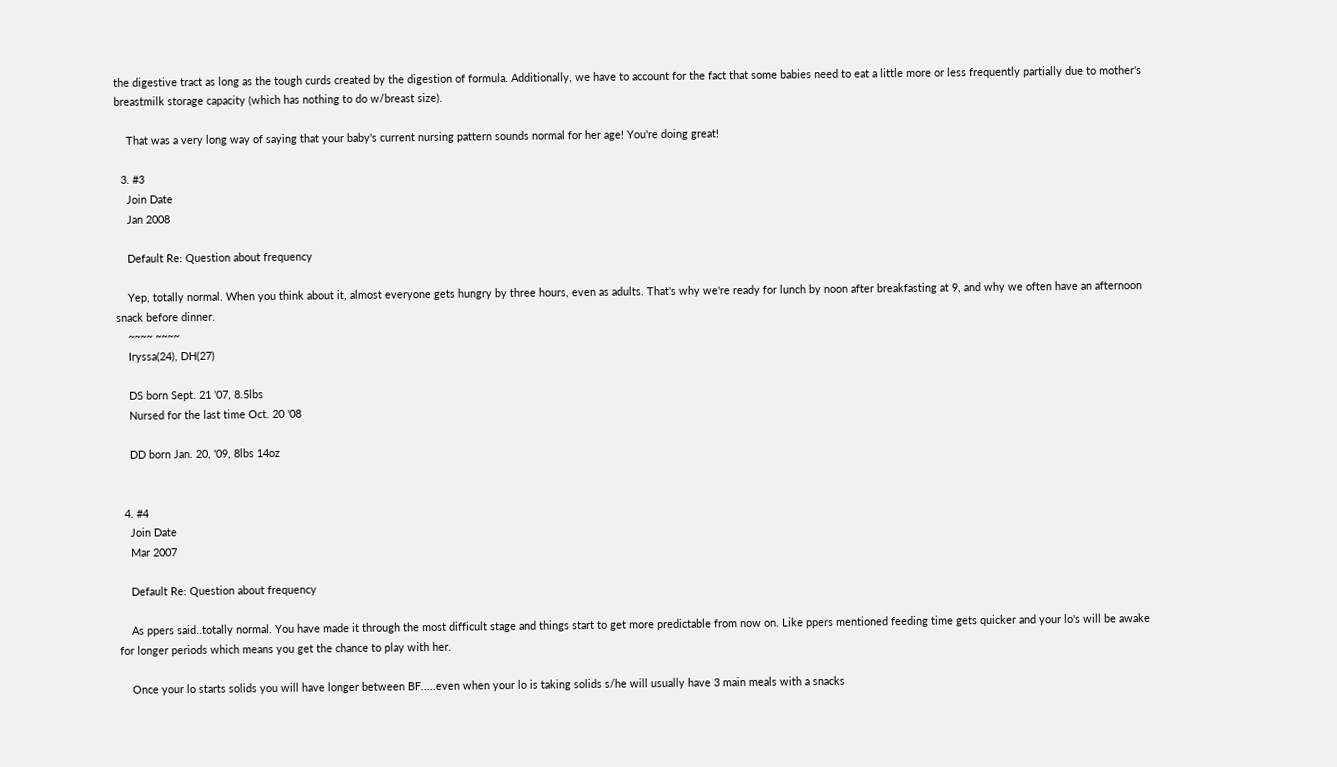the digestive tract as long as the tough curds created by the digestion of formula. Additionally, we have to account for the fact that some babies need to eat a little more or less frequently partially due to mother's breastmilk storage capacity (which has nothing to do w/breast size).

    That was a very long way of saying that your baby's current nursing pattern sounds normal for her age! You're doing great!

  3. #3
    Join Date
    Jan 2008

    Default Re: Question about frequency

    Yep, totally normal. When you think about it, almost everyone gets hungry by three hours, even as adults. That's why we're ready for lunch by noon after breakfasting at 9, and why we often have an afternoon snack before dinner.
    ~~~~ ~~~~
    Iryssa(24), DH(27)

    DS born Sept. 21 '07, 8.5lbs
    Nursed for the last time Oct. 20 '08

    DD born Jan. 20, '09, 8lbs 14oz


  4. #4
    Join Date
    Mar 2007

    Default Re: Question about frequency

    As ppers said..totally normal. You have made it through the most difficult stage and things start to get more predictable from now on. Like ppers mentioned feeding time gets quicker and your lo's will be awake for longer periods which means you get the chance to play with her.

    Once your lo starts solids you will have longer between BF.....even when your lo is taking solids s/he will usually have 3 main meals with a snacks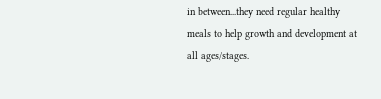in between...they need regular healthy meals to help growth and development at all ages/stages.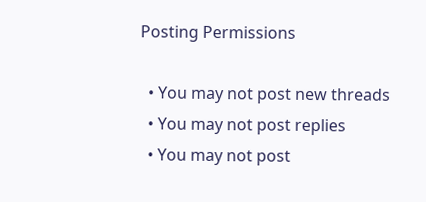Posting Permissions

  • You may not post new threads
  • You may not post replies
  • You may not post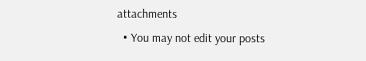attachments
  • You may not edit your posts